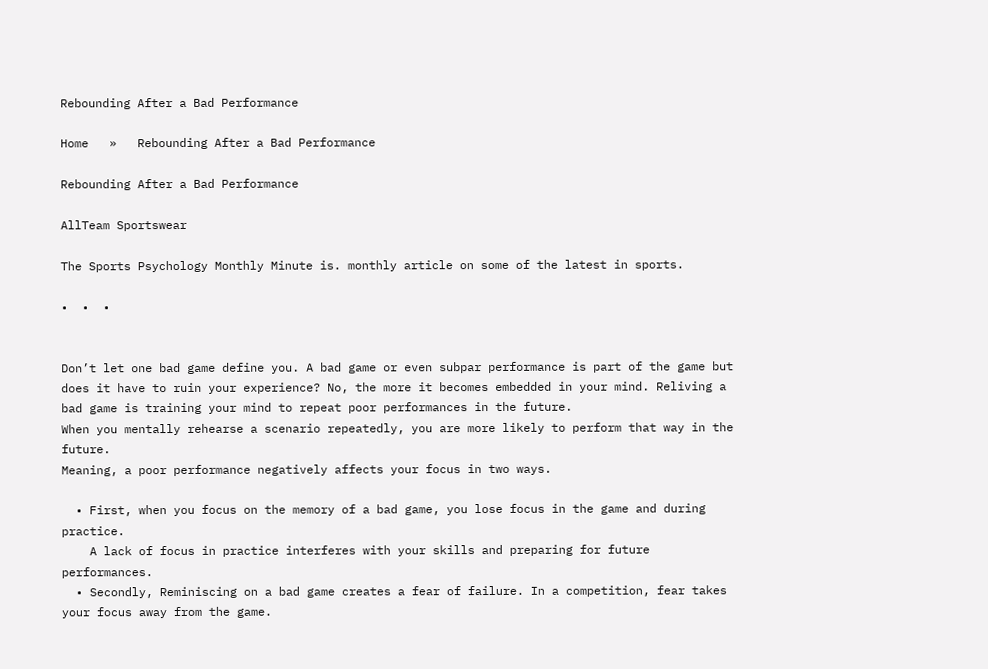Rebounding After a Bad Performance

Home   »   Rebounding After a Bad Performance

Rebounding After a Bad Performance

AllTeam Sportswear

The Sports Psychology Monthly Minute is. monthly article on some of the latest in sports.

•  •  •


Don’t let one bad game define you. A bad game or even subpar performance is part of the game but does it have to ruin your experience? No, the more it becomes embedded in your mind. Reliving a bad game is training your mind to repeat poor performances in the future.
When you mentally rehearse a scenario repeatedly, you are more likely to perform that way in the future.
Meaning, a poor performance negatively affects your focus in two ways.

  • First, when you focus on the memory of a bad game, you lose focus in the game and during practice.
    A lack of focus in practice interferes with your skills and preparing for future performances.
  • Secondly, Reminiscing on a bad game creates a fear of failure. In a competition, fear takes your focus away from the game.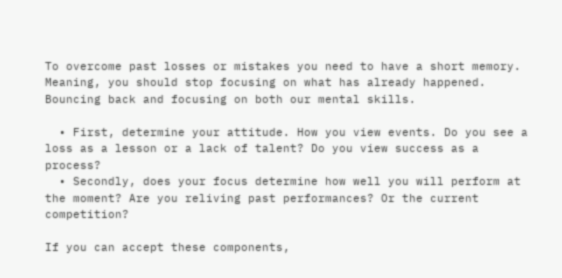To overcome past losses or mistakes you need to have a short memory. Meaning, you should stop focusing on what has already happened. Bouncing back and focusing on both our mental skills.

  • First, determine your attitude. How you view events. Do you see a loss as a lesson or a lack of talent? Do you view success as a process?
  • Secondly, does your focus determine how well you will perform at the moment? Are you reliving past performances? Or the current competition?

If you can accept these components,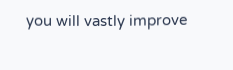you will vastly improve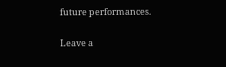future performances.

Leave a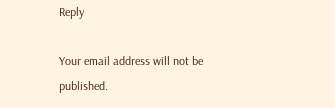Reply

Your email address will not be published.